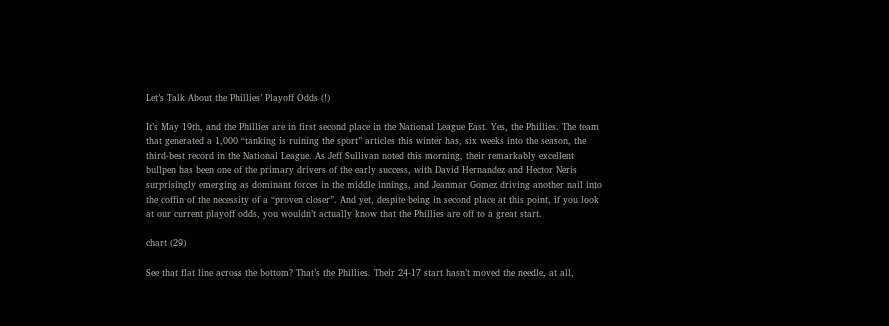Let’s Talk About the Phillies’ Playoff Odds (!)

It’s May 19th, and the Phillies are in first second place in the National League East. Yes, the Phillies. The team that generated a 1,000 “tanking is ruining the sport” articles this winter has, six weeks into the season, the third-best record in the National League. As Jeff Sullivan noted this morning, their remarkably excellent bullpen has been one of the primary drivers of the early success, with David Hernandez and Hector Neris surprisingly emerging as dominant forces in the middle innings, and Jeanmar Gomez driving another nail into the coffin of the necessity of a “proven closer”. And yet, despite being in second place at this point, if you look at our current playoff odds, you wouldn’t actually know that the Phillies are off to a great start.

chart (29)

See that flat line across the bottom? That’s the Phillies. Their 24-17 start hasn’t moved the needle, at all,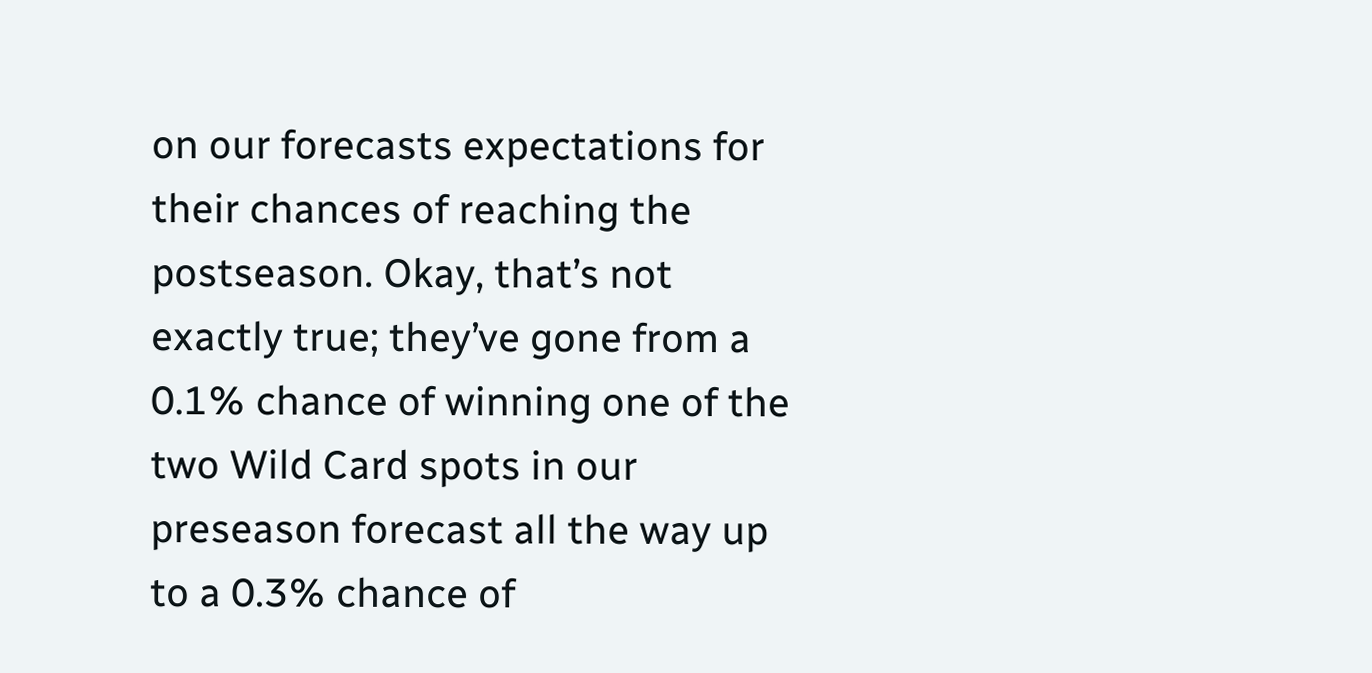on our forecasts expectations for their chances of reaching the postseason. Okay, that’s not exactly true; they’ve gone from a 0.1% chance of winning one of the two Wild Card spots in our preseason forecast all the way up to a 0.3% chance of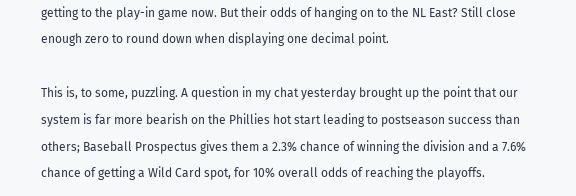getting to the play-in game now. But their odds of hanging on to the NL East? Still close enough zero to round down when displaying one decimal point.

This is, to some, puzzling. A question in my chat yesterday brought up the point that our system is far more bearish on the Phillies hot start leading to postseason success than others; Baseball Prospectus gives them a 2.3% chance of winning the division and a 7.6% chance of getting a Wild Card spot, for 10% overall odds of reaching the playoffs.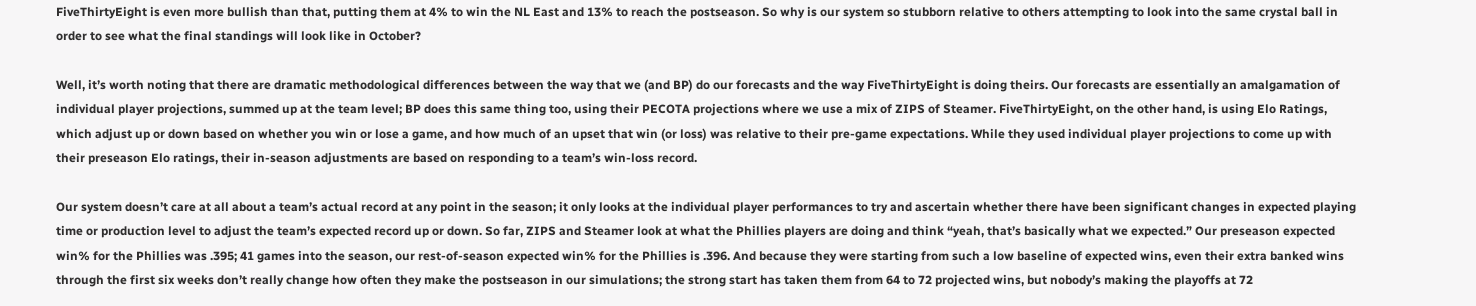FiveThirtyEight is even more bullish than that, putting them at 4% to win the NL East and 13% to reach the postseason. So why is our system so stubborn relative to others attempting to look into the same crystal ball in order to see what the final standings will look like in October?

Well, it’s worth noting that there are dramatic methodological differences between the way that we (and BP) do our forecasts and the way FiveThirtyEight is doing theirs. Our forecasts are essentially an amalgamation of individual player projections, summed up at the team level; BP does this same thing too, using their PECOTA projections where we use a mix of ZIPS of Steamer. FiveThirtyEight, on the other hand, is using Elo Ratings, which adjust up or down based on whether you win or lose a game, and how much of an upset that win (or loss) was relative to their pre-game expectations. While they used individual player projections to come up with their preseason Elo ratings, their in-season adjustments are based on responding to a team’s win-loss record.

Our system doesn’t care at all about a team’s actual record at any point in the season; it only looks at the individual player performances to try and ascertain whether there have been significant changes in expected playing time or production level to adjust the team’s expected record up or down. So far, ZIPS and Steamer look at what the Phillies players are doing and think “yeah, that’s basically what we expected.” Our preseason expected win% for the Phillies was .395; 41 games into the season, our rest-of-season expected win% for the Phillies is .396. And because they were starting from such a low baseline of expected wins, even their extra banked wins through the first six weeks don’t really change how often they make the postseason in our simulations; the strong start has taken them from 64 to 72 projected wins, but nobody’s making the playoffs at 72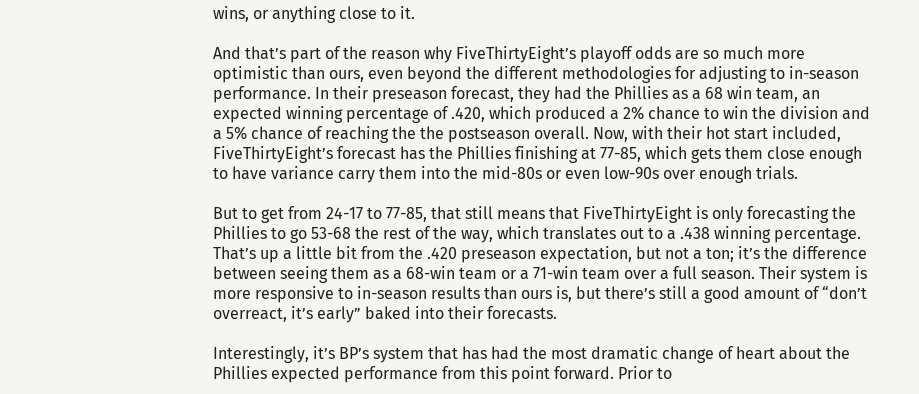wins, or anything close to it.

And that’s part of the reason why FiveThirtyEight’s playoff odds are so much more optimistic than ours, even beyond the different methodologies for adjusting to in-season performance. In their preseason forecast, they had the Phillies as a 68 win team, an expected winning percentage of .420, which produced a 2% chance to win the division and a 5% chance of reaching the the postseason overall. Now, with their hot start included, FiveThirtyEight’s forecast has the Phillies finishing at 77-85, which gets them close enough to have variance carry them into the mid-80s or even low-90s over enough trials.

But to get from 24-17 to 77-85, that still means that FiveThirtyEight is only forecasting the Phillies to go 53-68 the rest of the way, which translates out to a .438 winning percentage. That’s up a little bit from the .420 preseason expectation, but not a ton; it’s the difference between seeing them as a 68-win team or a 71-win team over a full season. Their system is more responsive to in-season results than ours is, but there’s still a good amount of “don’t overreact, it’s early” baked into their forecasts.

Interestingly, it’s BP’s system that has had the most dramatic change of heart about the Phillies expected performance from this point forward. Prior to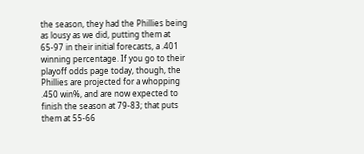the season, they had the Phillies being as lousy as we did, putting them at 65-97 in their initial forecasts, a .401 winning percentage. If you go to their playoff odds page today, though, the Phillies are projected for a whopping .450 win%, and are now expected to finish the season at 79-83; that puts them at 55-66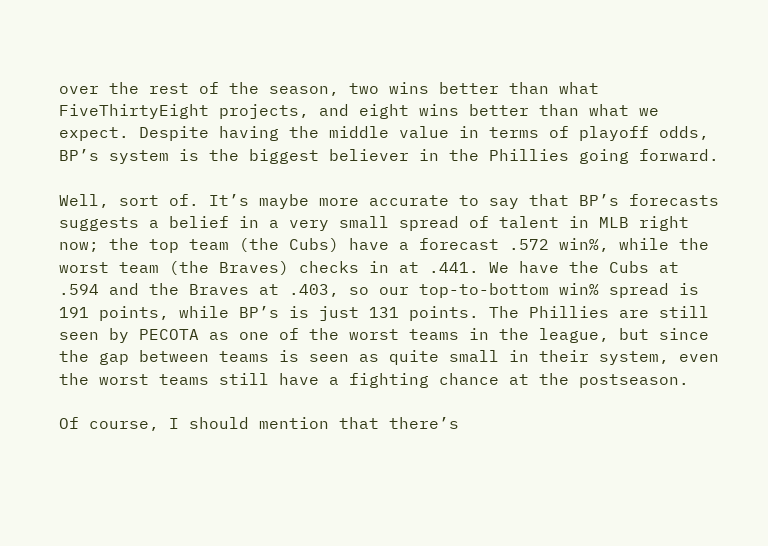over the rest of the season, two wins better than what FiveThirtyEight projects, and eight wins better than what we expect. Despite having the middle value in terms of playoff odds, BP’s system is the biggest believer in the Phillies going forward.

Well, sort of. It’s maybe more accurate to say that BP’s forecasts suggests a belief in a very small spread of talent in MLB right now; the top team (the Cubs) have a forecast .572 win%, while the worst team (the Braves) checks in at .441. We have the Cubs at .594 and the Braves at .403, so our top-to-bottom win% spread is 191 points, while BP’s is just 131 points. The Phillies are still seen by PECOTA as one of the worst teams in the league, but since the gap between teams is seen as quite small in their system, even the worst teams still have a fighting chance at the postseason.

Of course, I should mention that there’s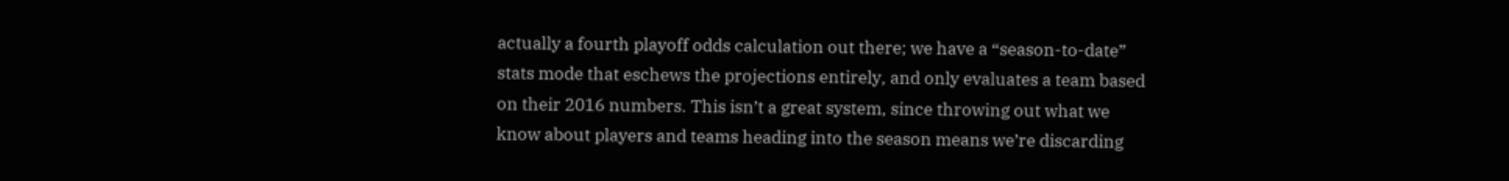actually a fourth playoff odds calculation out there; we have a “season-to-date” stats mode that eschews the projections entirely, and only evaluates a team based on their 2016 numbers. This isn’t a great system, since throwing out what we know about players and teams heading into the season means we’re discarding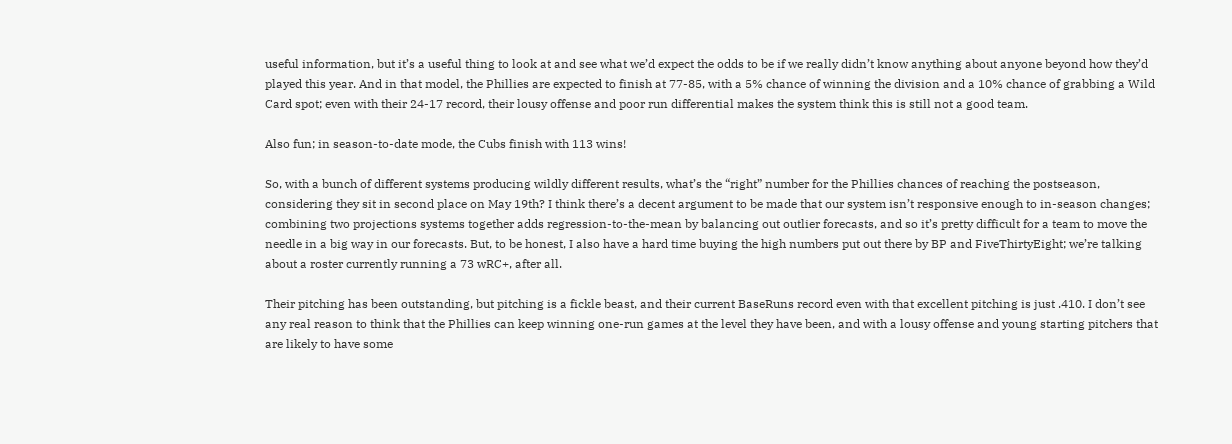useful information, but it’s a useful thing to look at and see what we’d expect the odds to be if we really didn’t know anything about anyone beyond how they’d played this year. And in that model, the Phillies are expected to finish at 77-85, with a 5% chance of winning the division and a 10% chance of grabbing a Wild Card spot; even with their 24-17 record, their lousy offense and poor run differential makes the system think this is still not a good team.

Also fun; in season-to-date mode, the Cubs finish with 113 wins!

So, with a bunch of different systems producing wildly different results, what’s the “right” number for the Phillies chances of reaching the postseason, considering they sit in second place on May 19th? I think there’s a decent argument to be made that our system isn’t responsive enough to in-season changes; combining two projections systems together adds regression-to-the-mean by balancing out outlier forecasts, and so it’s pretty difficult for a team to move the needle in a big way in our forecasts. But, to be honest, I also have a hard time buying the high numbers put out there by BP and FiveThirtyEight; we’re talking about a roster currently running a 73 wRC+, after all.

Their pitching has been outstanding, but pitching is a fickle beast, and their current BaseRuns record even with that excellent pitching is just .410. I don’t see any real reason to think that the Phillies can keep winning one-run games at the level they have been, and with a lousy offense and young starting pitchers that are likely to have some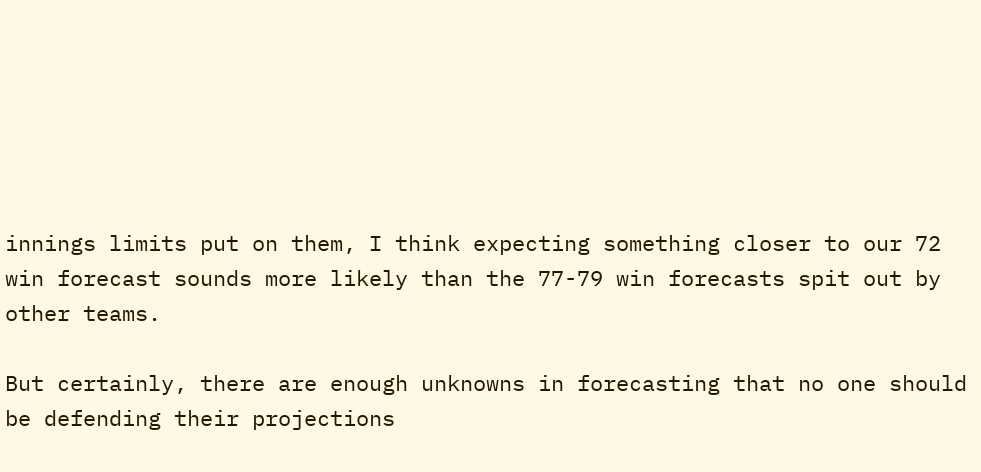innings limits put on them, I think expecting something closer to our 72 win forecast sounds more likely than the 77-79 win forecasts spit out by other teams.

But certainly, there are enough unknowns in forecasting that no one should be defending their projections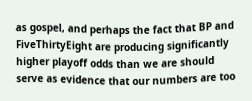as gospel, and perhaps the fact that BP and FiveThirtyEight are producing significantly higher playoff odds than we are should serve as evidence that our numbers are too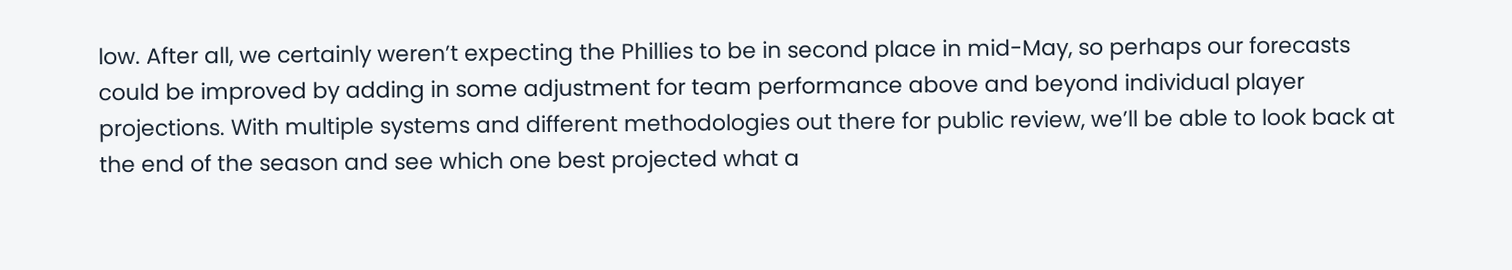low. After all, we certainly weren’t expecting the Phillies to be in second place in mid-May, so perhaps our forecasts could be improved by adding in some adjustment for team performance above and beyond individual player projections. With multiple systems and different methodologies out there for public review, we’ll be able to look back at the end of the season and see which one best projected what a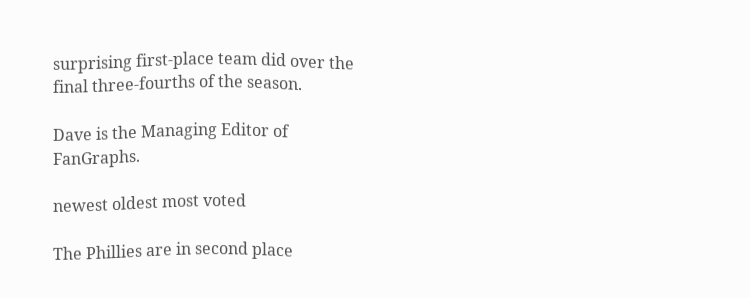surprising first-place team did over the final three-fourths of the season.

Dave is the Managing Editor of FanGraphs.

newest oldest most voted

The Phillies are in second place